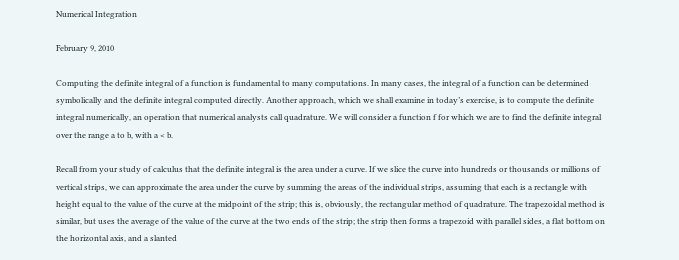Numerical Integration

February 9, 2010

Computing the definite integral of a function is fundamental to many computations. In many cases, the integral of a function can be determined symbolically and the definite integral computed directly. Another approach, which we shall examine in today’s exercise, is to compute the definite integral numerically, an operation that numerical analysts call quadrature. We will consider a function f for which we are to find the definite integral over the range a to b, with a < b.

Recall from your study of calculus that the definite integral is the area under a curve. If we slice the curve into hundreds or thousands or millions of vertical strips, we can approximate the area under the curve by summing the areas of the individual strips, assuming that each is a rectangle with height equal to the value of the curve at the midpoint of the strip; this is, obviously, the rectangular method of quadrature. The trapezoidal method is similar, but uses the average of the value of the curve at the two ends of the strip; the strip then forms a trapezoid with parallel sides, a flat bottom on the horizontal axis, and a slanted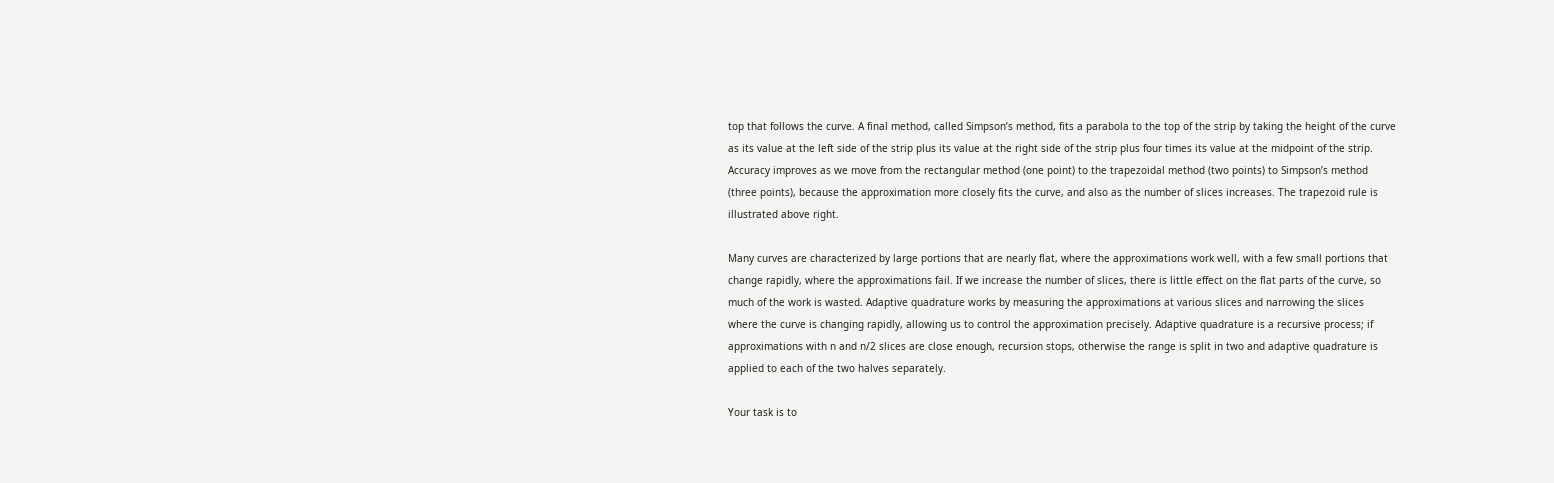top that follows the curve. A final method, called Simpson’s method, fits a parabola to the top of the strip by taking the height of the curve as its value at the left side of the strip plus its value at the right side of the strip plus four times its value at the midpoint of the strip. Accuracy improves as we move from the rectangular method (one point) to the trapezoidal method (two points) to Simpson’s method (three points), because the approximation more closely fits the curve, and also as the number of slices increases. The trapezoid rule is illustrated above right.

Many curves are characterized by large portions that are nearly flat, where the approximations work well, with a few small portions that change rapidly, where the approximations fail. If we increase the number of slices, there is little effect on the flat parts of the curve, so much of the work is wasted. Adaptive quadrature works by measuring the approximations at various slices and narrowing the slices where the curve is changing rapidly, allowing us to control the approximation precisely. Adaptive quadrature is a recursive process; if approximations with n and n/2 slices are close enough, recursion stops, otherwise the range is split in two and adaptive quadrature is applied to each of the two halves separately.

Your task is to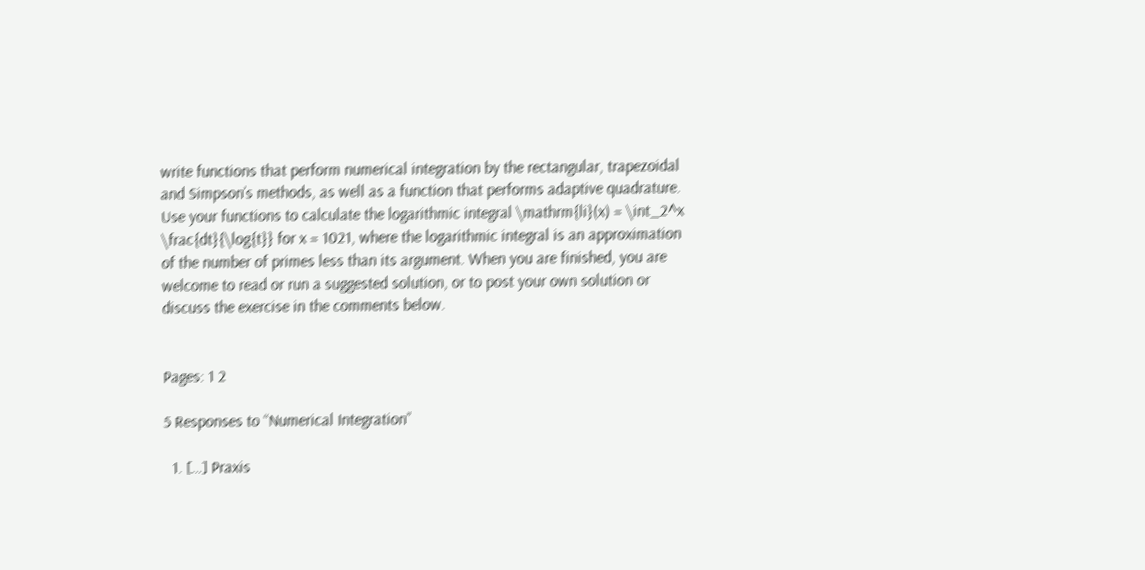write functions that perform numerical integration by the rectangular, trapezoidal and Simpson’s methods, as well as a function that performs adaptive quadrature. Use your functions to calculate the logarithmic integral \mathrm{li}(x) = \int_2^x \frac{dt}{\log{t}} for x = 1021, where the logarithmic integral is an approximation of the number of primes less than its argument. When you are finished, you are welcome to read or run a suggested solution, or to post your own solution or discuss the exercise in the comments below.


Pages: 1 2

5 Responses to “Numerical Integration”

  1. […] Praxis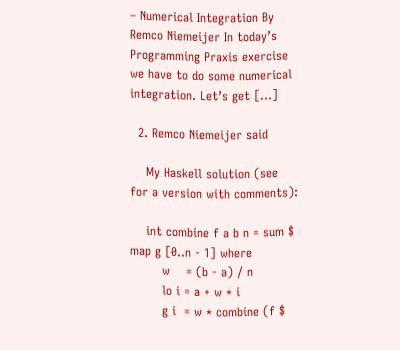– Numerical Integration By Remco Niemeijer In today’s Programming Praxis exercise we have to do some numerical integration. Let’s get […]

  2. Remco Niemeijer said

    My Haskell solution (see for a version with comments):

    int combine f a b n = sum $ map g [0..n - 1] where
        w    = (b - a) / n
        lo i = a + w * i
        g i  = w * combine (f $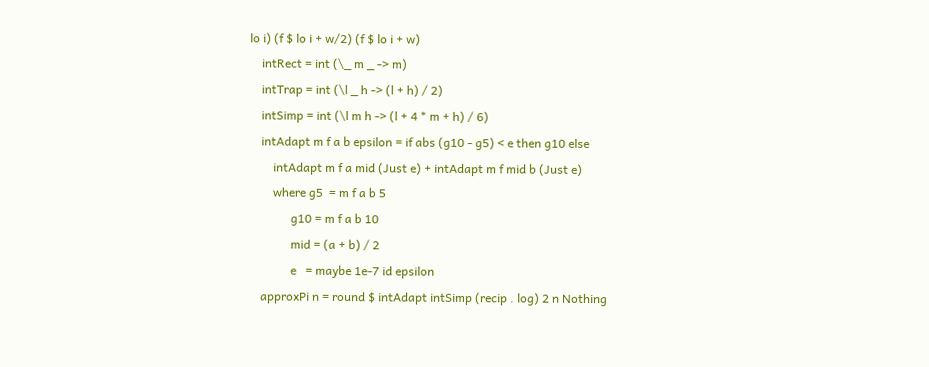lo i) (f $ lo i + w/2) (f $ lo i + w)
    intRect = int (\_ m _ -> m)
    intTrap = int (\l _ h -> (l + h) / 2)
    intSimp = int (\l m h -> (l + 4 * m + h) / 6)
    intAdapt m f a b epsilon = if abs (g10 - g5) < e then g10 else
        intAdapt m f a mid (Just e) + intAdapt m f mid b (Just e)
        where g5  = m f a b 5
              g10 = m f a b 10
              mid = (a + b) / 2
              e   = maybe 1e-7 id epsilon
    approxPi n = round $ intAdapt intSimp (recip . log) 2 n Nothing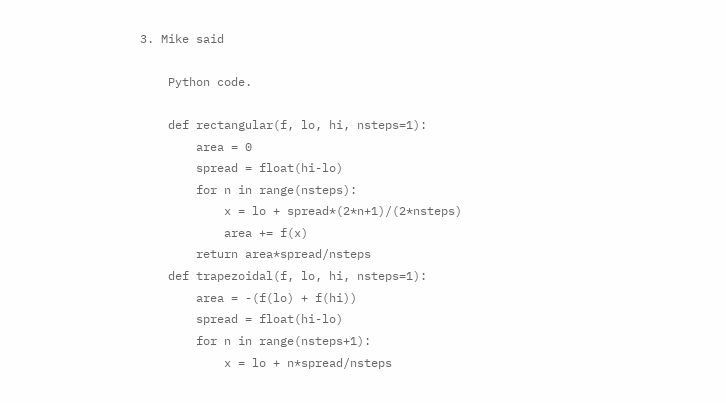3. Mike said

    Python code.

    def rectangular(f, lo, hi, nsteps=1):
        area = 0
        spread = float(hi-lo)
        for n in range(nsteps):
            x = lo + spread*(2*n+1)/(2*nsteps)
            area += f(x)
        return area*spread/nsteps
    def trapezoidal(f, lo, hi, nsteps=1):
        area = -(f(lo) + f(hi))
        spread = float(hi-lo)
        for n in range(nsteps+1):
            x = lo + n*spread/nsteps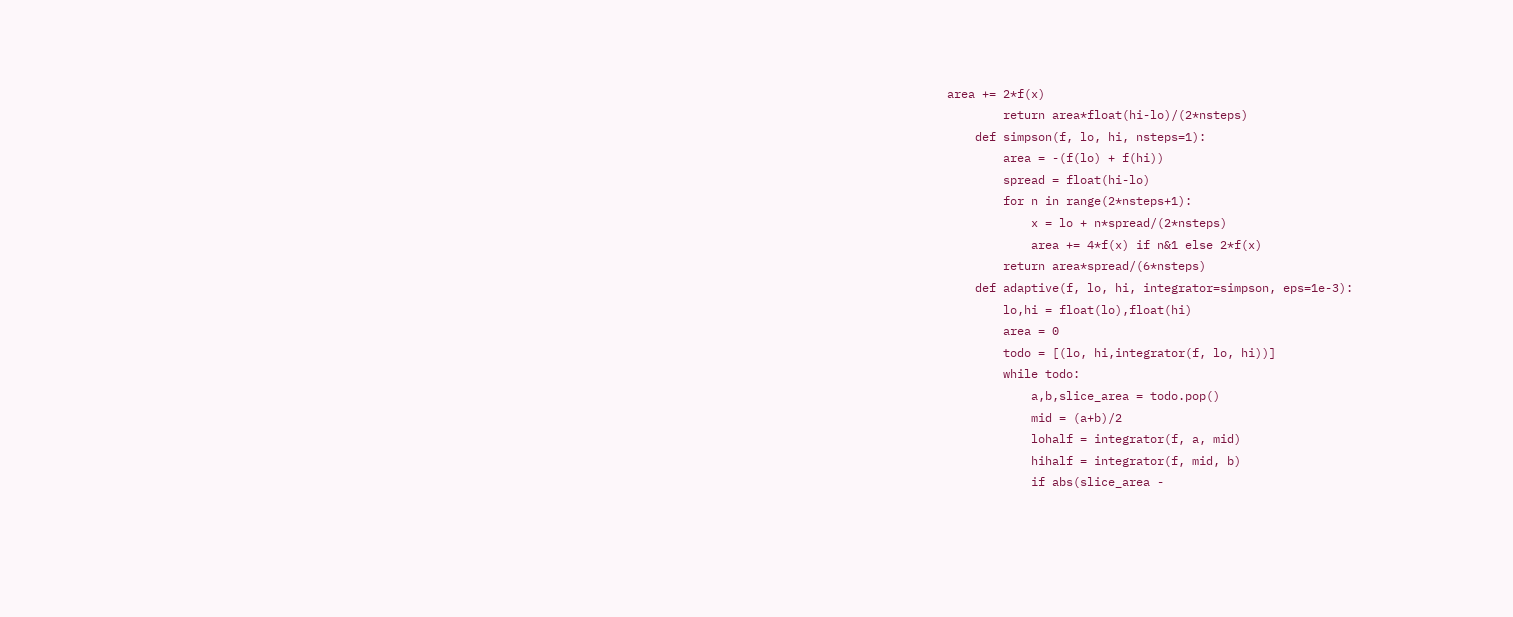area += 2*f(x)
        return area*float(hi-lo)/(2*nsteps)
    def simpson(f, lo, hi, nsteps=1):
        area = -(f(lo) + f(hi))
        spread = float(hi-lo)
        for n in range(2*nsteps+1):
            x = lo + n*spread/(2*nsteps)
            area += 4*f(x) if n&1 else 2*f(x)
        return area*spread/(6*nsteps)
    def adaptive(f, lo, hi, integrator=simpson, eps=1e-3):
        lo,hi = float(lo),float(hi)
        area = 0
        todo = [(lo, hi,integrator(f, lo, hi))]
        while todo:
            a,b,slice_area = todo.pop()
            mid = (a+b)/2
            lohalf = integrator(f, a, mid)
            hihalf = integrator(f, mid, b)
            if abs(slice_area -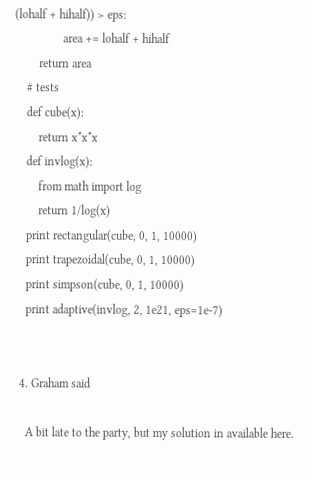(lohalf + hihalf)) > eps:
                area += lohalf + hihalf
        return area
    # tests
    def cube(x):
        return x*x*x
    def invlog(x):
        from math import log
        return 1/log(x)
    print rectangular(cube, 0, 1, 10000)
    print trapezoidal(cube, 0, 1, 10000)
    print simpson(cube, 0, 1, 10000)
    print adaptive(invlog, 2, 1e21, eps=1e-7)


  4. Graham said

    A bit late to the party, but my solution in available here.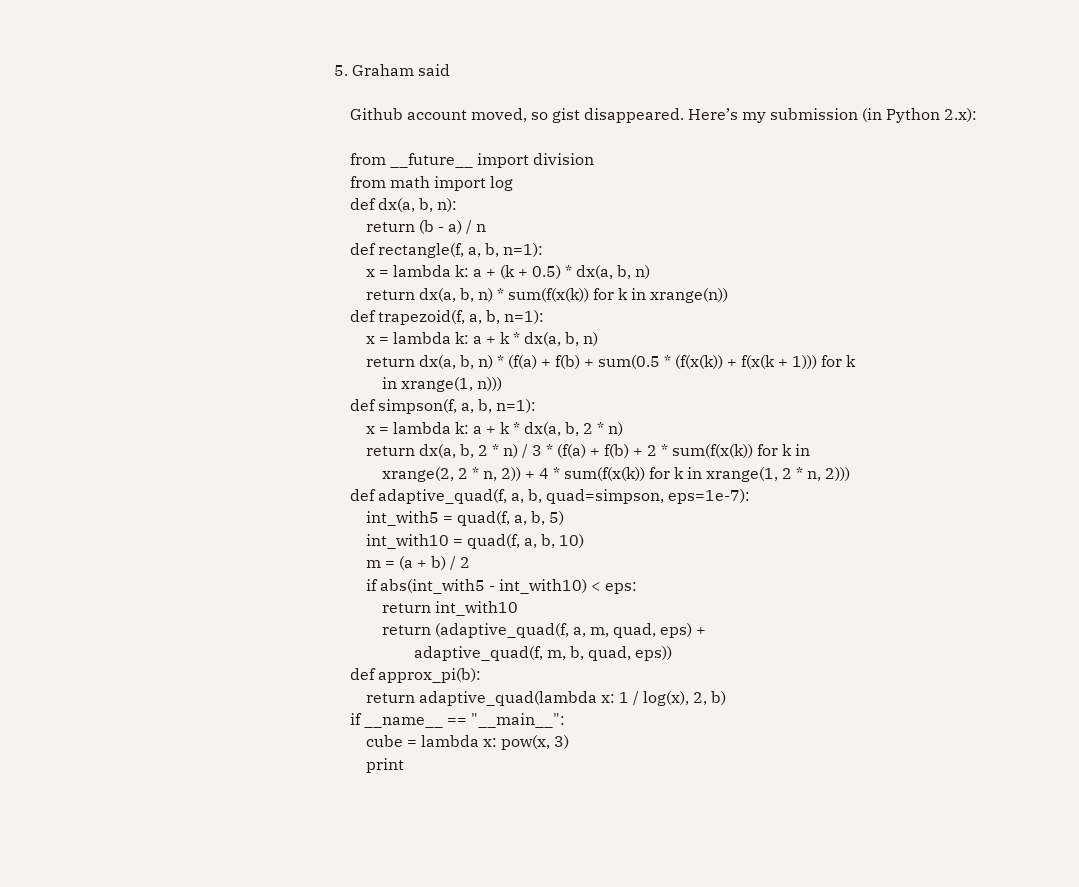5. Graham said

    Github account moved, so gist disappeared. Here’s my submission (in Python 2.x):

    from __future__ import division
    from math import log
    def dx(a, b, n):
        return (b - a) / n
    def rectangle(f, a, b, n=1):
        x = lambda k: a + (k + 0.5) * dx(a, b, n)
        return dx(a, b, n) * sum(f(x(k)) for k in xrange(n))
    def trapezoid(f, a, b, n=1):
        x = lambda k: a + k * dx(a, b, n)
        return dx(a, b, n) * (f(a) + f(b) + sum(0.5 * (f(x(k)) + f(x(k + 1))) for k
            in xrange(1, n)))
    def simpson(f, a, b, n=1):
        x = lambda k: a + k * dx(a, b, 2 * n)
        return dx(a, b, 2 * n) / 3 * (f(a) + f(b) + 2 * sum(f(x(k)) for k in
            xrange(2, 2 * n, 2)) + 4 * sum(f(x(k)) for k in xrange(1, 2 * n, 2)))
    def adaptive_quad(f, a, b, quad=simpson, eps=1e-7):
        int_with5 = quad(f, a, b, 5)
        int_with10 = quad(f, a, b, 10)
        m = (a + b) / 2
        if abs(int_with5 - int_with10) < eps:
            return int_with10
            return (adaptive_quad(f, a, m, quad, eps) +
                    adaptive_quad(f, m, b, quad, eps))
    def approx_pi(b):
        return adaptive_quad(lambda x: 1 / log(x), 2, b)
    if __name__ == "__main__":
        cube = lambda x: pow(x, 3)
        print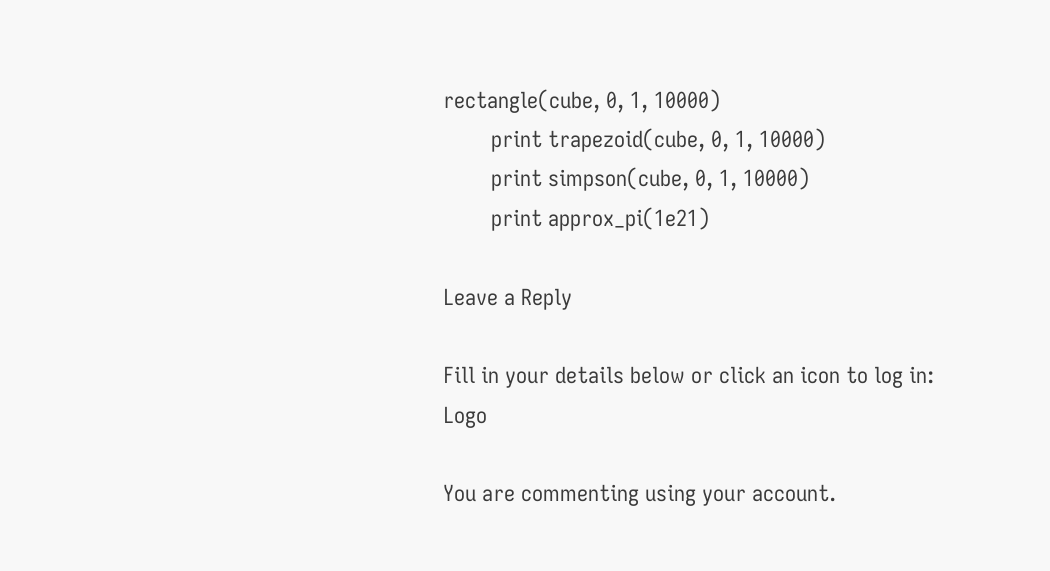rectangle(cube, 0, 1, 10000)
        print trapezoid(cube, 0, 1, 10000)
        print simpson(cube, 0, 1, 10000)
        print approx_pi(1e21)

Leave a Reply

Fill in your details below or click an icon to log in: Logo

You are commenting using your account.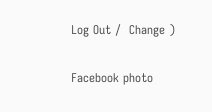Log Out /  Change )

Facebook photo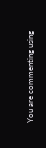You are commenting using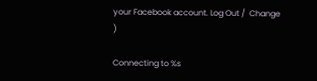your Facebook account. Log Out /  Change )

Connecting to %s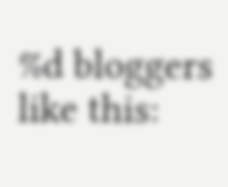%d bloggers like this: